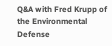Q&A with Fred Krupp of the Environmental Defense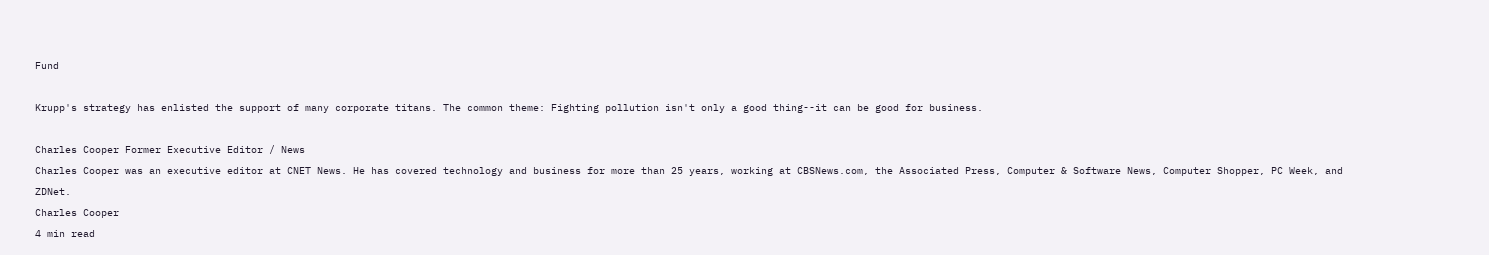Fund

Krupp's strategy has enlisted the support of many corporate titans. The common theme: Fighting pollution isn't only a good thing--it can be good for business.

Charles Cooper Former Executive Editor / News
Charles Cooper was an executive editor at CNET News. He has covered technology and business for more than 25 years, working at CBSNews.com, the Associated Press, Computer & Software News, Computer Shopper, PC Week, and ZDNet.
Charles Cooper
4 min read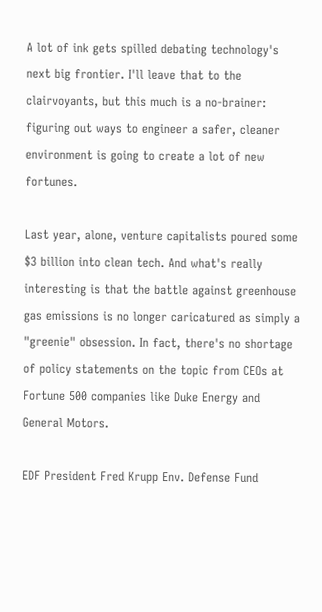A lot of ink gets spilled debating technology's next big frontier. I'll leave that to the clairvoyants, but this much is a no-brainer: figuring out ways to engineer a safer, cleaner environment is going to create a lot of new fortunes.

Last year, alone, venture capitalists poured some $3 billion into clean tech. And what's really interesting is that the battle against greenhouse gas emissions is no longer caricatured as simply a "greenie" obsession. In fact, there's no shortage of policy statements on the topic from CEOs at Fortune 500 companies like Duke Energy and General Motors.

EDF President Fred Krupp Env. Defense Fund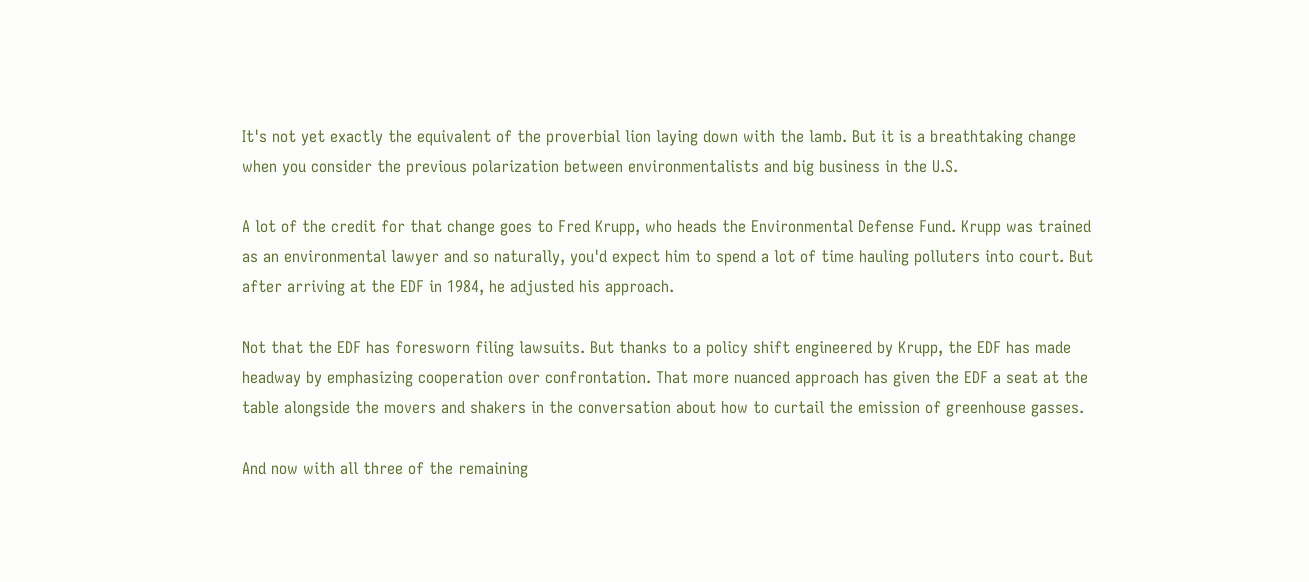It's not yet exactly the equivalent of the proverbial lion laying down with the lamb. But it is a breathtaking change when you consider the previous polarization between environmentalists and big business in the U.S.

A lot of the credit for that change goes to Fred Krupp, who heads the Environmental Defense Fund. Krupp was trained as an environmental lawyer and so naturally, you'd expect him to spend a lot of time hauling polluters into court. But after arriving at the EDF in 1984, he adjusted his approach.

Not that the EDF has foresworn filing lawsuits. But thanks to a policy shift engineered by Krupp, the EDF has made headway by emphasizing cooperation over confrontation. That more nuanced approach has given the EDF a seat at the table alongside the movers and shakers in the conversation about how to curtail the emission of greenhouse gasses.

And now with all three of the remaining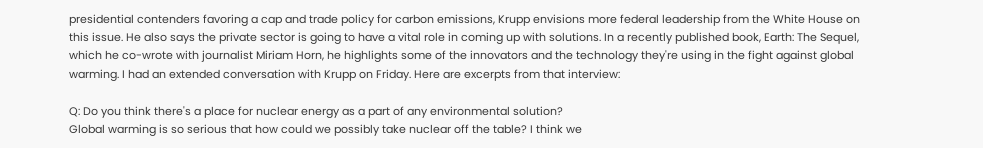presidential contenders favoring a cap and trade policy for carbon emissions, Krupp envisions more federal leadership from the White House on this issue. He also says the private sector is going to have a vital role in coming up with solutions. In a recently published book, Earth: The Sequel, which he co-wrote with journalist Miriam Horn, he highlights some of the innovators and the technology they're using in the fight against global warming. I had an extended conversation with Krupp on Friday. Here are excerpts from that interview:

Q: Do you think there's a place for nuclear energy as a part of any environmental solution?
Global warming is so serious that how could we possibly take nuclear off the table? I think we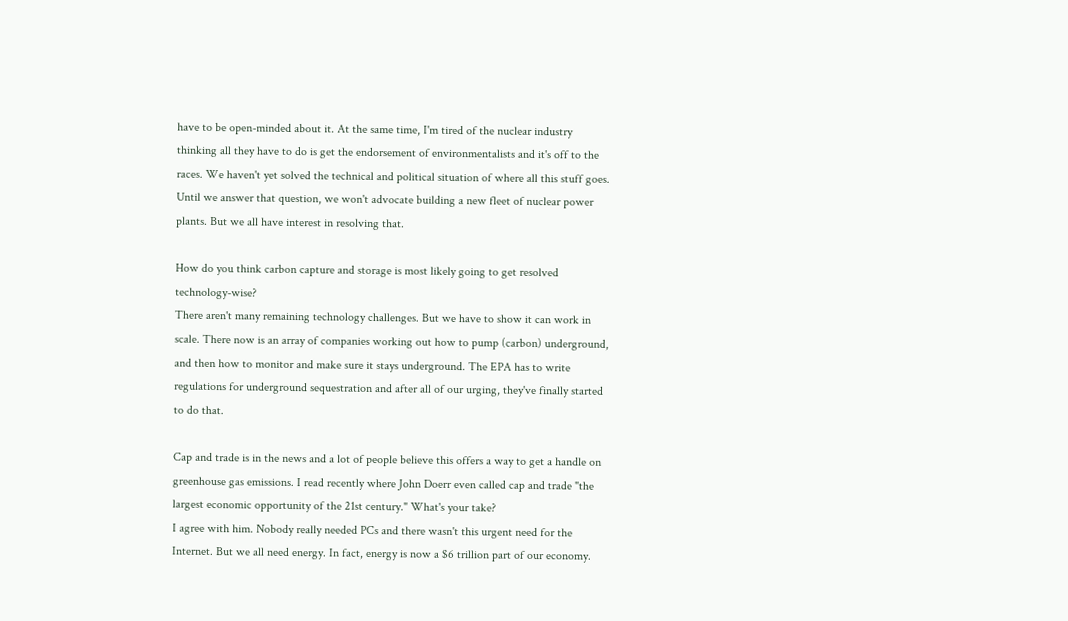have to be open-minded about it. At the same time, I'm tired of the nuclear industry thinking all they have to do is get the endorsement of environmentalists and it's off to the races. We haven't yet solved the technical and political situation of where all this stuff goes. Until we answer that question, we won't advocate building a new fleet of nuclear power plants. But we all have interest in resolving that.

How do you think carbon capture and storage is most likely going to get resolved technology-wise?
There aren't many remaining technology challenges. But we have to show it can work in scale. There now is an array of companies working out how to pump (carbon) underground, and then how to monitor and make sure it stays underground. The EPA has to write regulations for underground sequestration and after all of our urging, they've finally started to do that.

Cap and trade is in the news and a lot of people believe this offers a way to get a handle on greenhouse gas emissions. I read recently where John Doerr even called cap and trade "the largest economic opportunity of the 21st century." What's your take?
I agree with him. Nobody really needed PCs and there wasn't this urgent need for the Internet. But we all need energy. In fact, energy is now a $6 trillion part of our economy.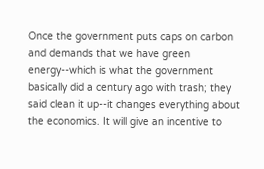Once the government puts caps on carbon and demands that we have green energy--which is what the government basically did a century ago with trash; they said clean it up--it changes everything about the economics. It will give an incentive to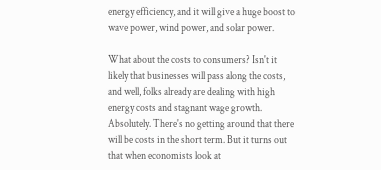energy efficiency, and it will give a huge boost to wave power, wind power, and solar power.

What about the costs to consumers? Isn't it likely that businesses will pass along the costs, and well, folks already are dealing with high energy costs and stagnant wage growth.
Absolutely. There's no getting around that there will be costs in the short term. But it turns out that when economists look at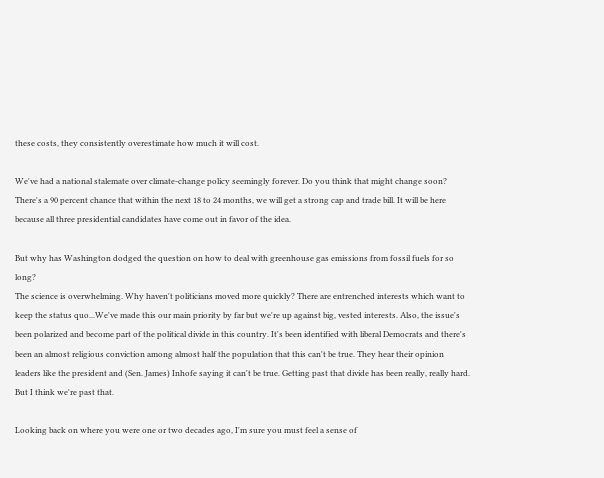these costs, they consistently overestimate how much it will cost.

We've had a national stalemate over climate-change policy seemingly forever. Do you think that might change soon?
There's a 90 percent chance that within the next 18 to 24 months, we will get a strong cap and trade bill. It will be here because all three presidential candidates have come out in favor of the idea.

But why has Washington dodged the question on how to deal with greenhouse gas emissions from fossil fuels for so long?
The science is overwhelming. Why haven't politicians moved more quickly? There are entrenched interests which want to keep the status quo...We've made this our main priority by far but we're up against big, vested interests. Also, the issue's been polarized and become part of the political divide in this country. It's been identified with liberal Democrats and there's been an almost religious conviction among almost half the population that this can't be true. They hear their opinion leaders like the president and (Sen. James) Inhofe saying it can't be true. Getting past that divide has been really, really hard. But I think we're past that.

Looking back on where you were one or two decades ago, I'm sure you must feel a sense of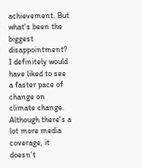achievement. But what's been the biggest disappointment?
I definitely would have liked to see a faster pace of change on climate change. Although there's a lot more media coverage, it doesn't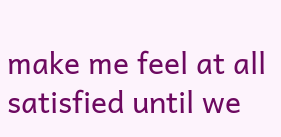make me feel at all satisfied until we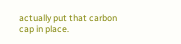actually put that carbon cap in place.